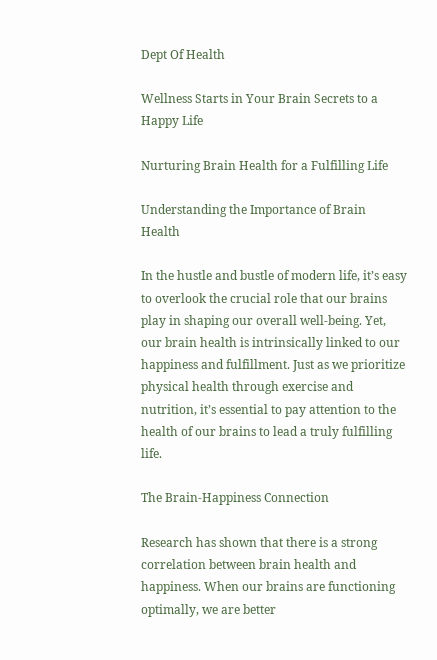Dept Of Health

Wellness Starts in Your Brain Secrets to a Happy Life

Nurturing Brain Health for a Fulfilling Life

Understanding the Importance of Brain Health

In the hustle and bustle of modern life, it’s easy to overlook the crucial role that our brains play in shaping our overall well-being. Yet, our brain health is intrinsically linked to our happiness and fulfillment. Just as we prioritize physical health through exercise and nutrition, it’s essential to pay attention to the health of our brains to lead a truly fulfilling life.

The Brain-Happiness Connection

Research has shown that there is a strong correlation between brain health and happiness. When our brains are functioning optimally, we are better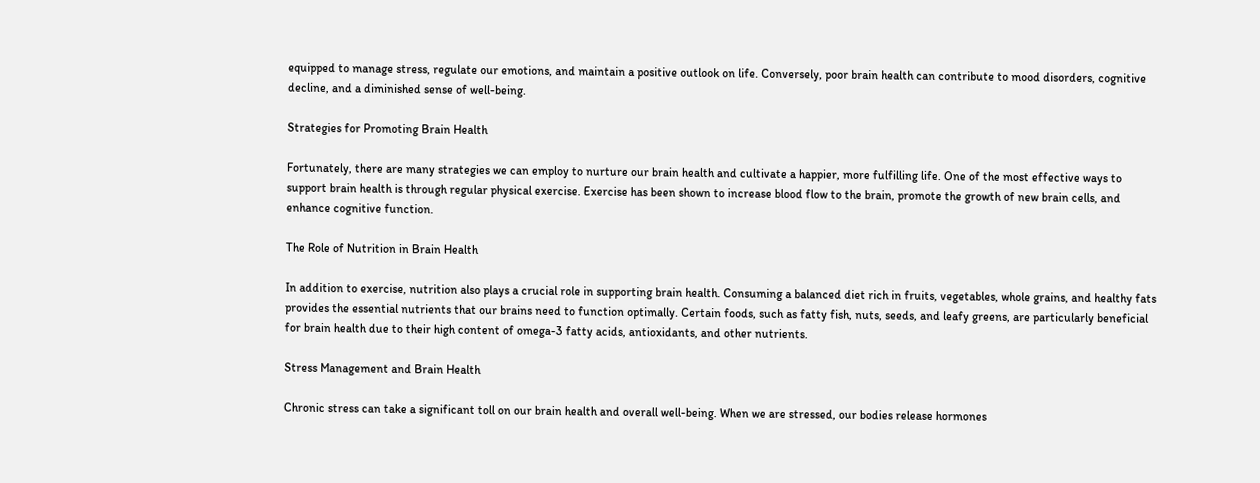equipped to manage stress, regulate our emotions, and maintain a positive outlook on life. Conversely, poor brain health can contribute to mood disorders, cognitive decline, and a diminished sense of well-being.

Strategies for Promoting Brain Health

Fortunately, there are many strategies we can employ to nurture our brain health and cultivate a happier, more fulfilling life. One of the most effective ways to support brain health is through regular physical exercise. Exercise has been shown to increase blood flow to the brain, promote the growth of new brain cells, and enhance cognitive function.

The Role of Nutrition in Brain Health

In addition to exercise, nutrition also plays a crucial role in supporting brain health. Consuming a balanced diet rich in fruits, vegetables, whole grains, and healthy fats provides the essential nutrients that our brains need to function optimally. Certain foods, such as fatty fish, nuts, seeds, and leafy greens, are particularly beneficial for brain health due to their high content of omega-3 fatty acids, antioxidants, and other nutrients.

Stress Management and Brain Health

Chronic stress can take a significant toll on our brain health and overall well-being. When we are stressed, our bodies release hormones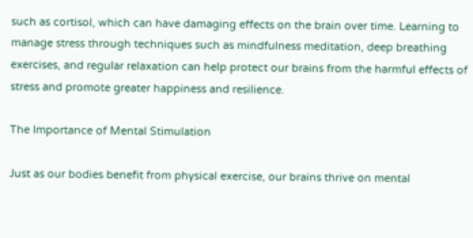such as cortisol, which can have damaging effects on the brain over time. Learning to manage stress through techniques such as mindfulness meditation, deep breathing exercises, and regular relaxation can help protect our brains from the harmful effects of stress and promote greater happiness and resilience.

The Importance of Mental Stimulation

Just as our bodies benefit from physical exercise, our brains thrive on mental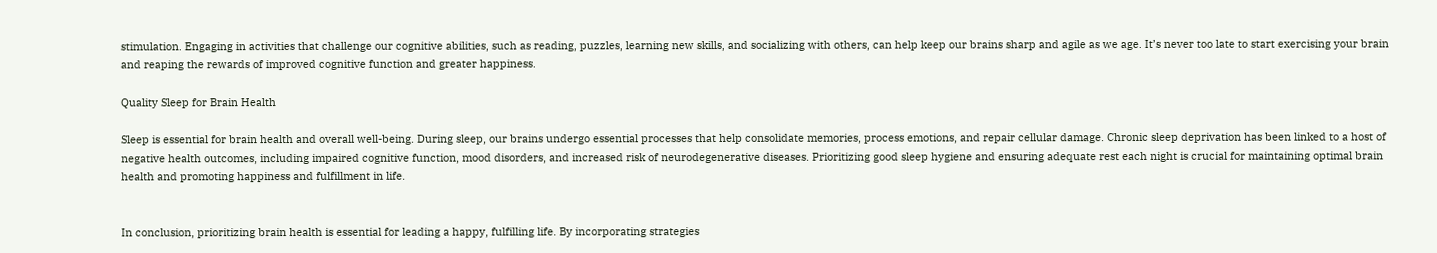stimulation. Engaging in activities that challenge our cognitive abilities, such as reading, puzzles, learning new skills, and socializing with others, can help keep our brains sharp and agile as we age. It’s never too late to start exercising your brain and reaping the rewards of improved cognitive function and greater happiness.

Quality Sleep for Brain Health

Sleep is essential for brain health and overall well-being. During sleep, our brains undergo essential processes that help consolidate memories, process emotions, and repair cellular damage. Chronic sleep deprivation has been linked to a host of negative health outcomes, including impaired cognitive function, mood disorders, and increased risk of neurodegenerative diseases. Prioritizing good sleep hygiene and ensuring adequate rest each night is crucial for maintaining optimal brain health and promoting happiness and fulfillment in life.


In conclusion, prioritizing brain health is essential for leading a happy, fulfilling life. By incorporating strategies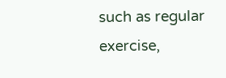such as regular exercise,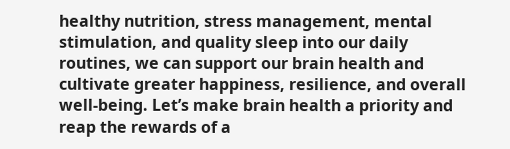healthy nutrition, stress management, mental stimulation, and quality sleep into our daily routines, we can support our brain health and cultivate greater happiness, resilience, and overall well-being. Let’s make brain health a priority and reap the rewards of a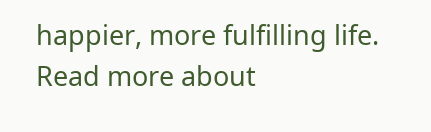happier, more fulfilling life. Read more about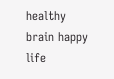healthy brain happy life